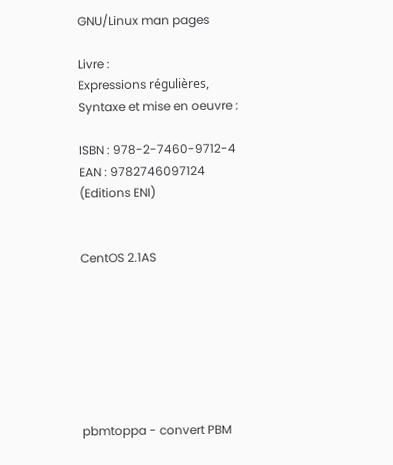GNU/Linux man pages

Livre :
Expressions régulières,
Syntaxe et mise en oeuvre :

ISBN : 978-2-7460-9712-4
EAN : 9782746097124
(Editions ENI)


CentOS 2.1AS







pbmtoppa - convert PBM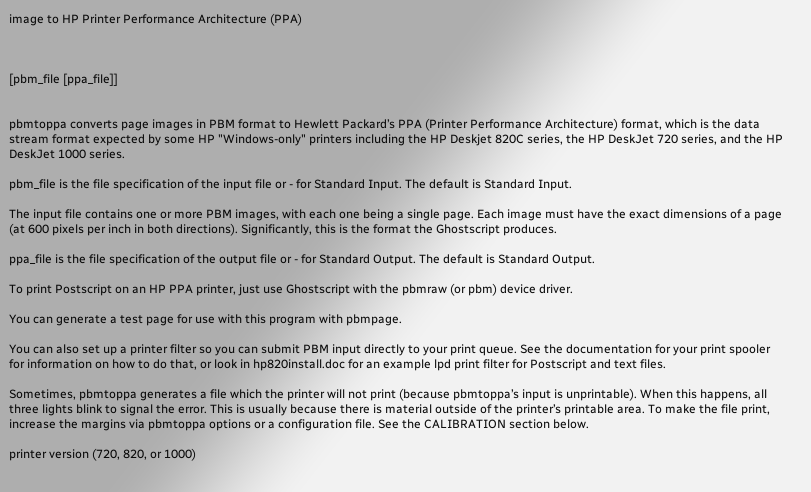image to HP Printer Performance Architecture (PPA)



[pbm_file [ppa_file]]


pbmtoppa converts page images in PBM format to Hewlett Packard’s PPA (Printer Performance Architecture) format, which is the data stream format expected by some HP "Windows-only" printers including the HP Deskjet 820C series, the HP DeskJet 720 series, and the HP DeskJet 1000 series.

pbm_file is the file specification of the input file or - for Standard Input. The default is Standard Input.

The input file contains one or more PBM images, with each one being a single page. Each image must have the exact dimensions of a page (at 600 pixels per inch in both directions). Significantly, this is the format the Ghostscript produces.

ppa_file is the file specification of the output file or - for Standard Output. The default is Standard Output.

To print Postscript on an HP PPA printer, just use Ghostscript with the pbmraw (or pbm) device driver.

You can generate a test page for use with this program with pbmpage.

You can also set up a printer filter so you can submit PBM input directly to your print queue. See the documentation for your print spooler for information on how to do that, or look in hp820install.doc for an example lpd print filter for Postscript and text files.

Sometimes, pbmtoppa generates a file which the printer will not print (because pbmtoppa’s input is unprintable). When this happens, all three lights blink to signal the error. This is usually because there is material outside of the printer’s printable area. To make the file print, increase the margins via pbmtoppa options or a configuration file. See the CALIBRATION section below.

printer version (720, 820, or 1000)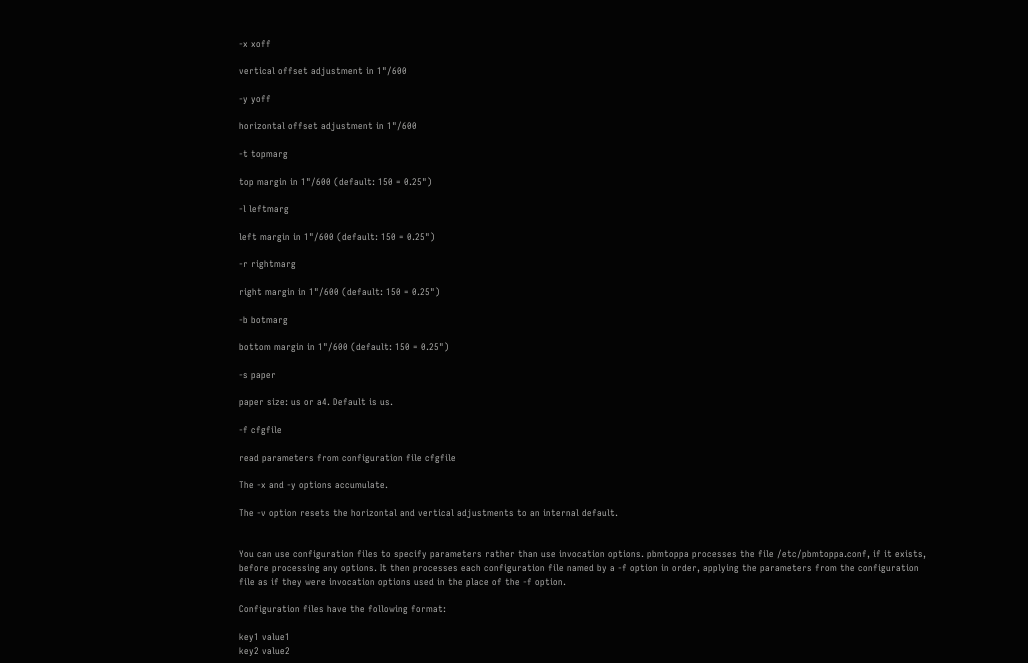-x xoff

vertical offset adjustment in 1"/600

-y yoff

horizontal offset adjustment in 1"/600

-t topmarg

top margin in 1"/600 (default: 150 = 0.25")

-l leftmarg

left margin in 1"/600 (default: 150 = 0.25")

-r rightmarg

right margin in 1"/600 (default: 150 = 0.25")

-b botmarg

bottom margin in 1"/600 (default: 150 = 0.25")

-s paper

paper size: us or a4. Default is us.

-f cfgfile

read parameters from configuration file cfgfile

The -x and -y options accumulate.

The -v option resets the horizontal and vertical adjustments to an internal default.


You can use configuration files to specify parameters rather than use invocation options. pbmtoppa processes the file /etc/pbmtoppa.conf, if it exists, before processing any options. It then processes each configuration file named by a -f option in order, applying the parameters from the configuration file as if they were invocation options used in the place of the -f option.

Configuration files have the following format:

key1 value1
key2 value2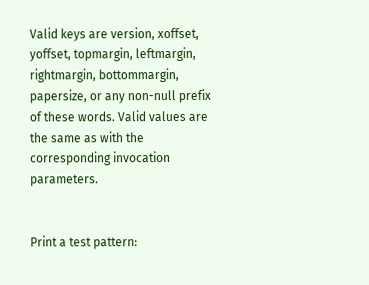Valid keys are version, xoffset, yoffset, topmargin, leftmargin, rightmargin, bottommargin, papersize, or any non-null prefix of these words. Valid values are the same as with the corresponding invocation parameters.


Print a test pattern: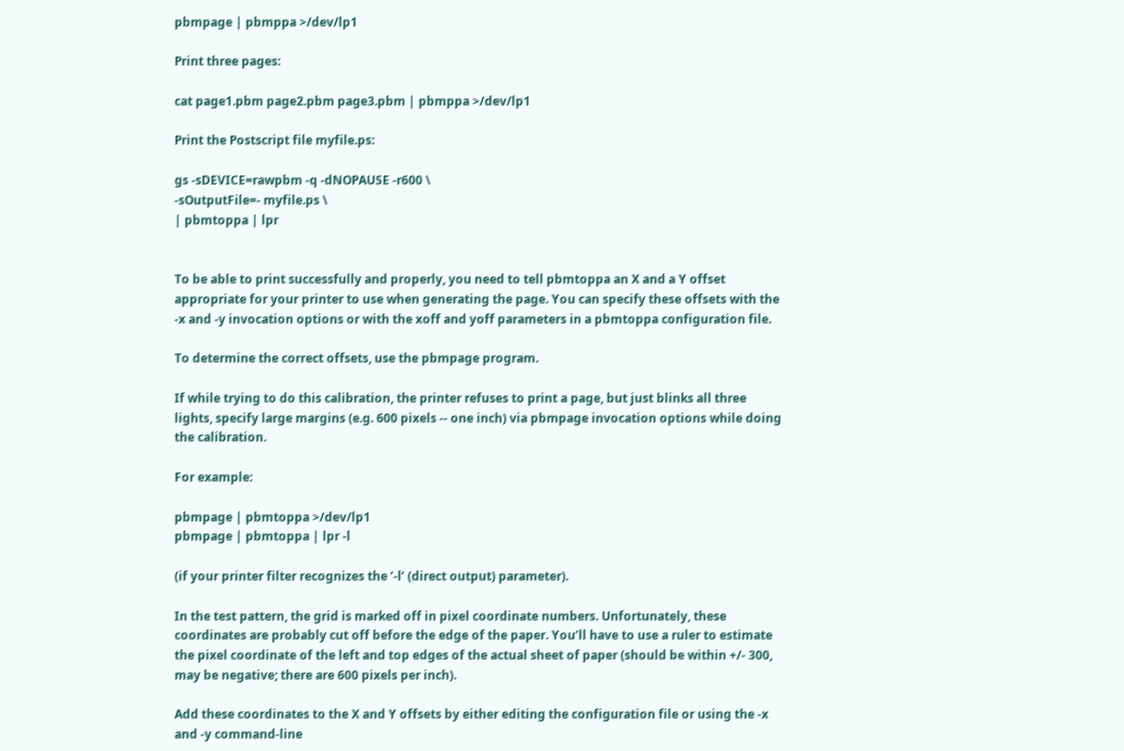pbmpage | pbmppa >/dev/lp1

Print three pages:

cat page1.pbm page2.pbm page3.pbm | pbmppa >/dev/lp1

Print the Postscript file myfile.ps:

gs -sDEVICE=rawpbm -q -dNOPAUSE -r600 \
-sOutputFile=- myfile.ps \
| pbmtoppa | lpr


To be able to print successfully and properly, you need to tell pbmtoppa an X and a Y offset appropriate for your printer to use when generating the page. You can specify these offsets with the -x and -y invocation options or with the xoff and yoff parameters in a pbmtoppa configuration file.

To determine the correct offsets, use the pbmpage program.

If while trying to do this calibration, the printer refuses to print a page, but just blinks all three lights, specify large margins (e.g. 600 pixels -- one inch) via pbmpage invocation options while doing the calibration.

For example:

pbmpage | pbmtoppa >/dev/lp1
pbmpage | pbmtoppa | lpr -l

(if your printer filter recognizes the ’-l’ (direct output) parameter).

In the test pattern, the grid is marked off in pixel coordinate numbers. Unfortunately, these coordinates are probably cut off before the edge of the paper. You’ll have to use a ruler to estimate the pixel coordinate of the left and top edges of the actual sheet of paper (should be within +/- 300, may be negative; there are 600 pixels per inch).

Add these coordinates to the X and Y offsets by either editing the configuration file or using the -x and -y command-line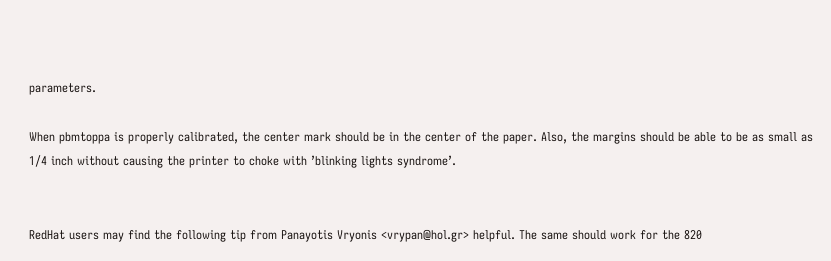parameters.

When pbmtoppa is properly calibrated, the center mark should be in the center of the paper. Also, the margins should be able to be as small as 1/4 inch without causing the printer to choke with ’blinking lights syndrome’.


RedHat users may find the following tip from Panayotis Vryonis <vrypan@hol.gr> helpful. The same should work for the 820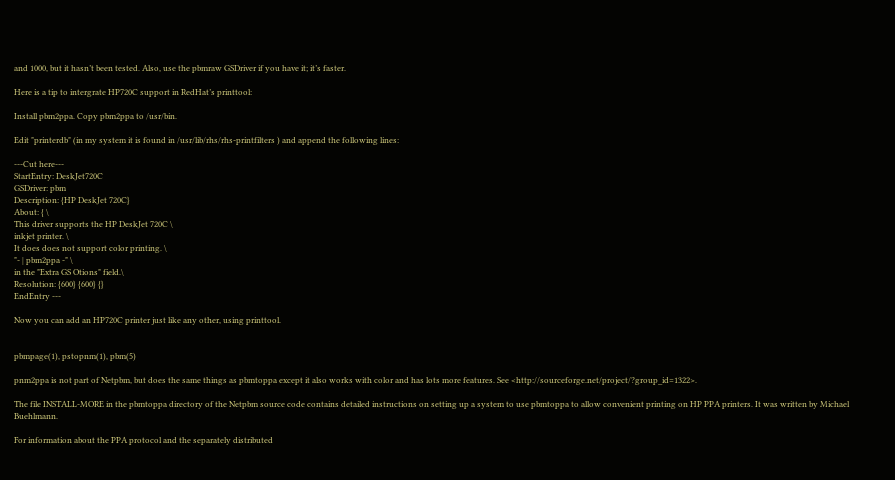and 1000, but it hasn’t been tested. Also, use the pbmraw GSDriver if you have it; it’s faster.

Here is a tip to intergrate HP720C support in RedHat’s printtool:

Install pbm2ppa. Copy pbm2ppa to /usr/bin.

Edit "printerdb" (in my system it is found in /usr/lib/rhs/rhs-printfilters ) and append the following lines:

---Cut here---
StartEntry: DeskJet720C
GSDriver: pbm
Description: {HP DeskJet 720C}
About: { \
This driver supports the HP DeskJet 720C \
inkjet printer. \
It does does not support color printing. \
"- | pbm2ppa -" \
in the "Extra GS Otions" field.\
Resolution: {600} {600} {}
EndEntry ---

Now you can add an HP720C printer just like any other, using printtool.


pbmpage(1), pstopnm(1), pbm(5)

pnm2ppa is not part of Netpbm, but does the same things as pbmtoppa except it also works with color and has lots more features. See <http://sourceforge.net/project/?group_id=1322>.

The file INSTALL-MORE in the pbmtoppa directory of the Netpbm source code contains detailed instructions on setting up a system to use pbmtoppa to allow convenient printing on HP PPA printers. It was written by Michael Buehlmann.

For information about the PPA protocol and the separately distributed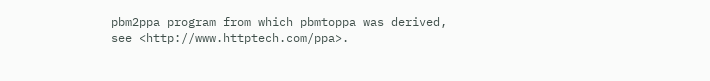pbm2ppa program from which pbmtoppa was derived, see <http://www.httptech.com/ppa>.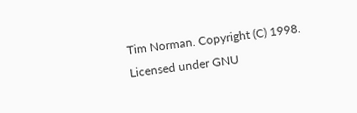Tim Norman. Copyright (C) 1998. Licensed under GNU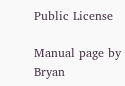Public License

Manual page by Bryan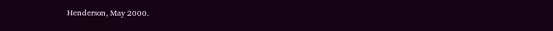Henderson, May 2000.